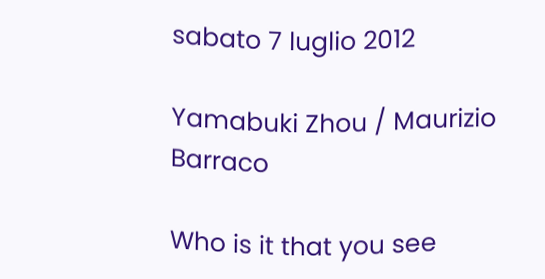sabato 7 luglio 2012

Yamabuki Zhou / Maurizio Barraco

Who is it that you see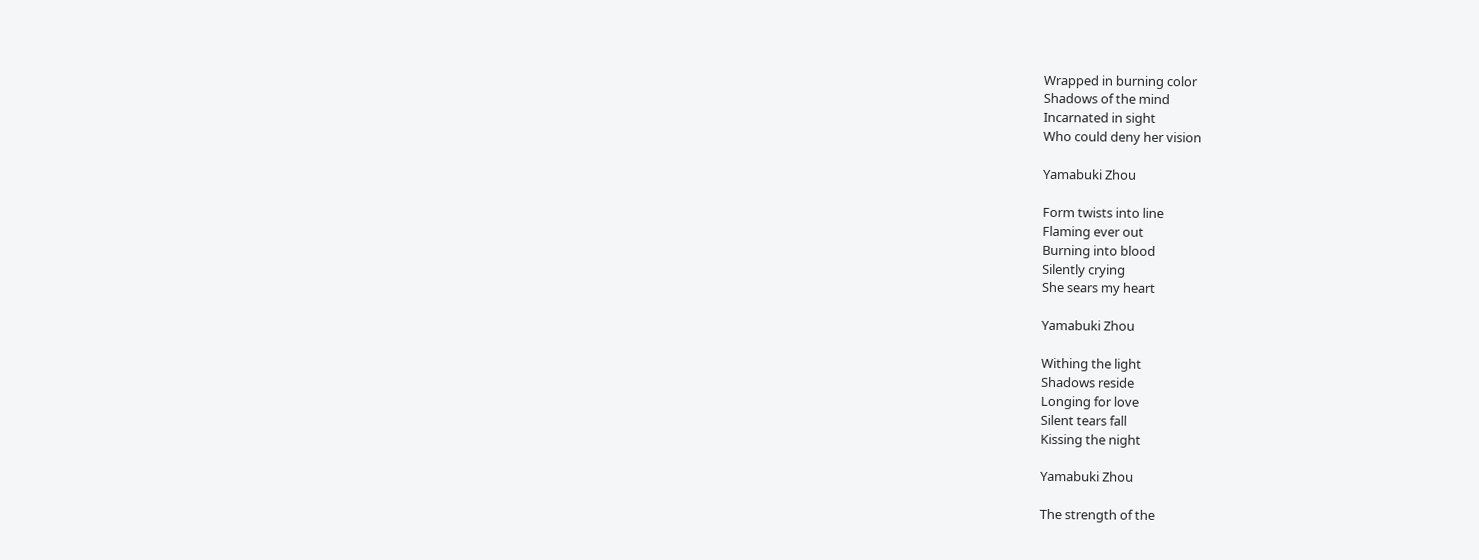Wrapped in burning color
Shadows of the mind
Incarnated in sight
Who could deny her vision

Yamabuki Zhou

Form twists into line
Flaming ever out
Burning into blood
Silently crying
She sears my heart

Yamabuki Zhou

Withing the light
Shadows reside
Longing for love
Silent tears fall
Kissing the night

Yamabuki Zhou

The strength of the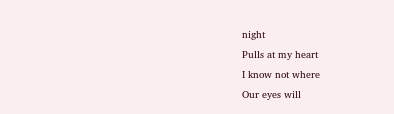night
Pulls at my heart
I know not where
Our eyes will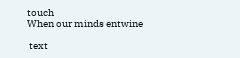touch
When our minds entwine

 text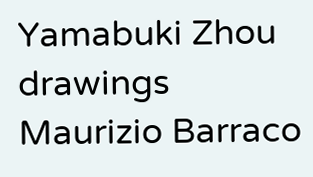Yamabuki Zhou
drawings Maurizio Barraco